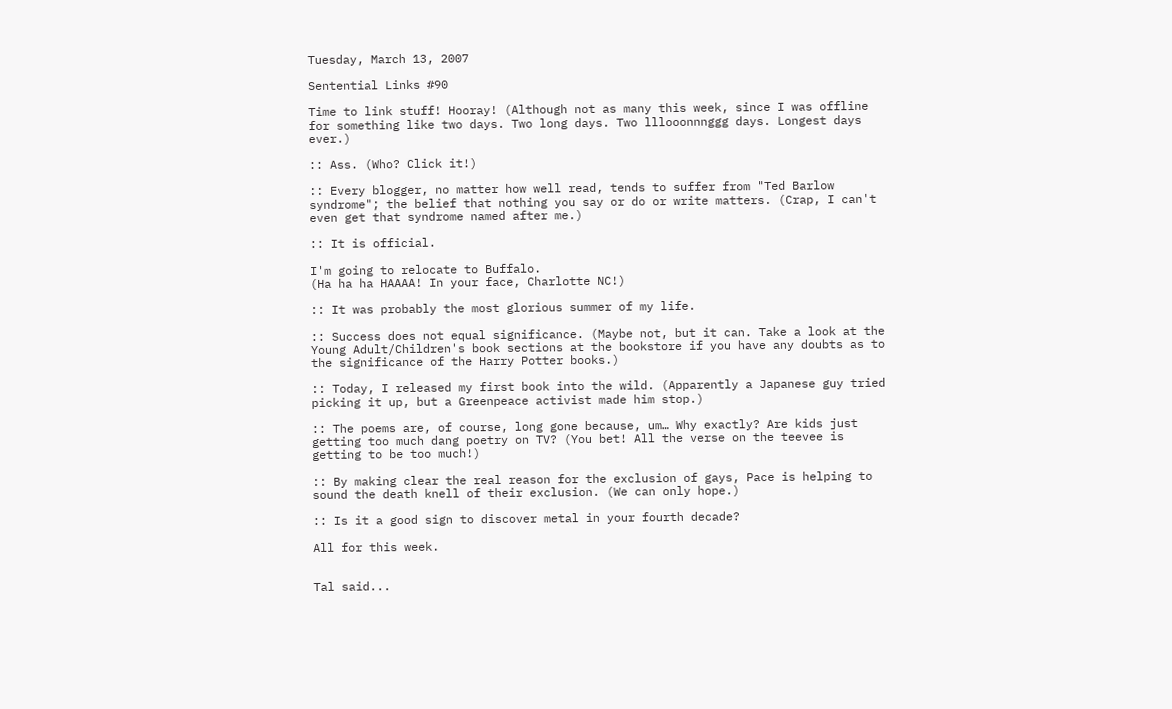Tuesday, March 13, 2007

Sentential Links #90

Time to link stuff! Hooray! (Although not as many this week, since I was offline for something like two days. Two long days. Two lllooonnnggg days. Longest days ever.)

:: Ass. (Who? Click it!)

:: Every blogger, no matter how well read, tends to suffer from "Ted Barlow syndrome"; the belief that nothing you say or do or write matters. (Crap, I can't even get that syndrome named after me.)

:: It is official.

I'm going to relocate to Buffalo.
(Ha ha ha HAAAA! In your face, Charlotte NC!)

:: It was probably the most glorious summer of my life.

:: Success does not equal significance. (Maybe not, but it can. Take a look at the Young Adult/Children's book sections at the bookstore if you have any doubts as to the significance of the Harry Potter books.)

:: Today, I released my first book into the wild. (Apparently a Japanese guy tried picking it up, but a Greenpeace activist made him stop.)

:: The poems are, of course, long gone because, um… Why exactly? Are kids just getting too much dang poetry on TV? (You bet! All the verse on the teevee is getting to be too much!)

:: By making clear the real reason for the exclusion of gays, Pace is helping to sound the death knell of their exclusion. (We can only hope.)

:: Is it a good sign to discover metal in your fourth decade?

All for this week.


Tal said...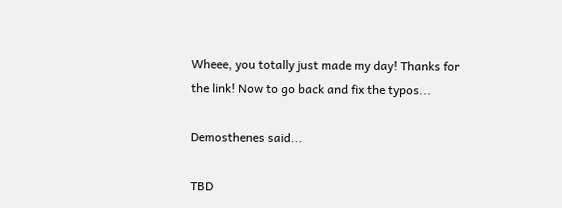Wheee, you totally just made my day! Thanks for the link! Now to go back and fix the typos...

Demosthenes said...

TBD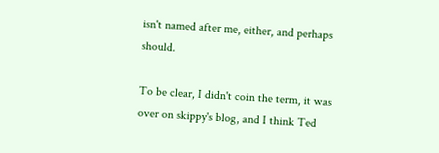isn't named after me, either, and perhaps should.

To be clear, I didn't coin the term, it was over on skippy's blog, and I think Ted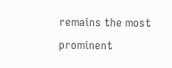remains the most prominent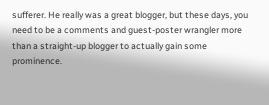sufferer. He really was a great blogger, but these days, you need to be a comments and guest-poster wrangler more than a straight-up blogger to actually gain some prominence.